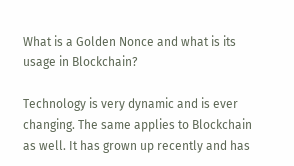What is a Golden Nonce and what is its usage in Blockchain?

Technology is very dynamic and is ever changing. The same applies to Blockchain as well. It has grown up recently and has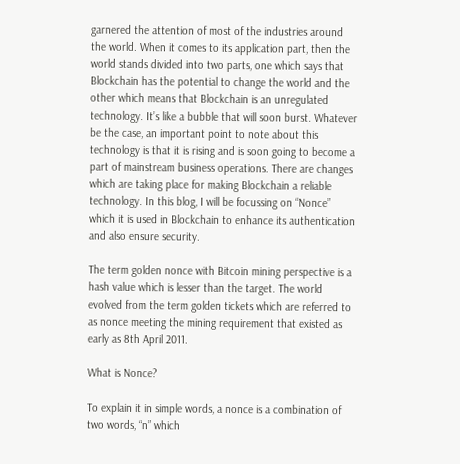garnered the attention of most of the industries around the world. When it comes to its application part, then the world stands divided into two parts, one which says that Blockchain has the potential to change the world and the other which means that Blockchain is an unregulated technology. It’s like a bubble that will soon burst. Whatever be the case, an important point to note about this technology is that it is rising and is soon going to become a part of mainstream business operations. There are changes which are taking place for making Blockchain a reliable technology. In this blog, I will be focussing on “Nonce” which it is used in Blockchain to enhance its authentication and also ensure security.

The term golden nonce with Bitcoin mining perspective is a hash value which is lesser than the target. The world evolved from the term golden tickets which are referred to as nonce meeting the mining requirement that existed as early as 8th April 2011.

What is Nonce?

To explain it in simple words, a nonce is a combination of two words, “n” which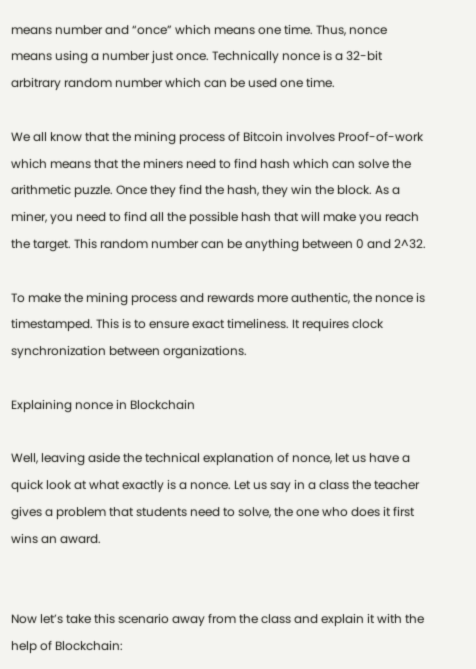means number and “once” which means one time. Thus, nonce means using a number just once. Technically nonce is a 32-bit arbitrary random number which can be used one time.

We all know that the mining process of Bitcoin involves Proof-of-work which means that the miners need to find hash which can solve the arithmetic puzzle. Once they find the hash, they win the block. As a miner, you need to find all the possible hash that will make you reach the target. This random number can be anything between 0 and 2^32.

To make the mining process and rewards more authentic, the nonce is timestamped. This is to ensure exact timeliness. It requires clock synchronization between organizations.

Explaining nonce in Blockchain

Well, leaving aside the technical explanation of nonce, let us have a quick look at what exactly is a nonce. Let us say in a class the teacher gives a problem that students need to solve, the one who does it first wins an award.


Now let’s take this scenario away from the class and explain it with the help of Blockchain: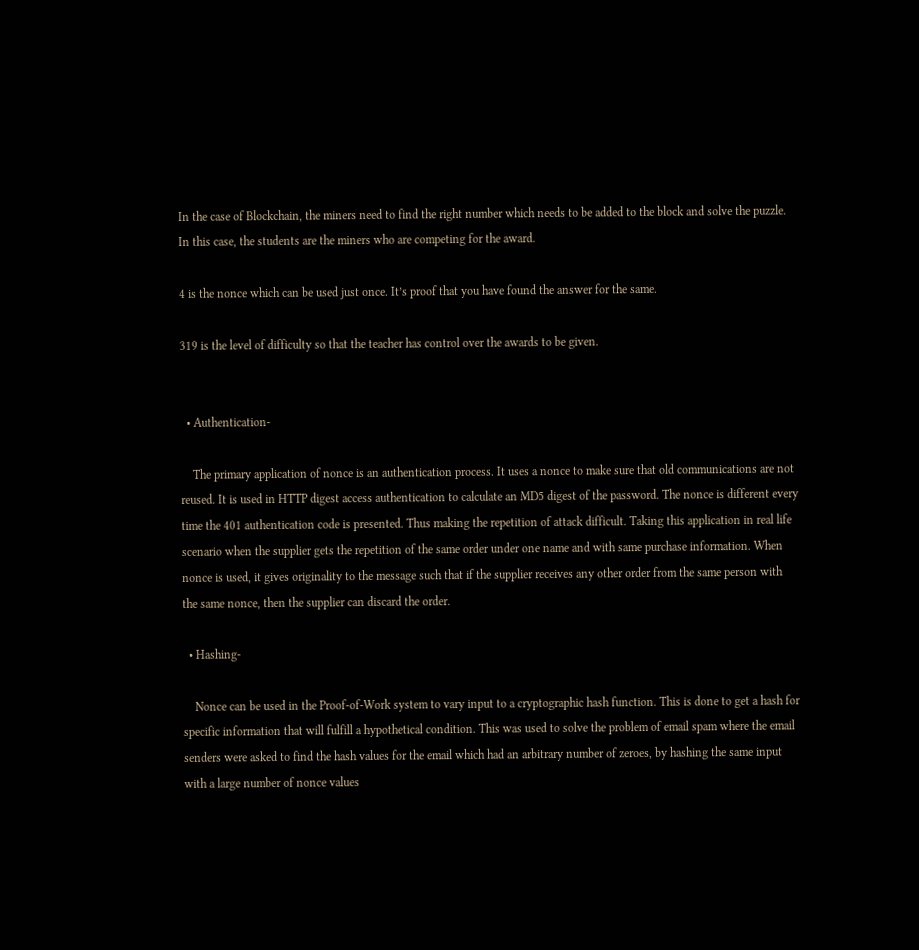In the case of Blockchain, the miners need to find the right number which needs to be added to the block and solve the puzzle. In this case, the students are the miners who are competing for the award.

4 is the nonce which can be used just once. It’s proof that you have found the answer for the same.

319 is the level of difficulty so that the teacher has control over the awards to be given.


  • Authentication-

    The primary application of nonce is an authentication process. It uses a nonce to make sure that old communications are not reused. It is used in HTTP digest access authentication to calculate an MD5 digest of the password. The nonce is different every time the 401 authentication code is presented. Thus making the repetition of attack difficult. Taking this application in real life scenario when the supplier gets the repetition of the same order under one name and with same purchase information. When nonce is used, it gives originality to the message such that if the supplier receives any other order from the same person with the same nonce, then the supplier can discard the order.

  • Hashing-

    Nonce can be used in the Proof-of-Work system to vary input to a cryptographic hash function. This is done to get a hash for specific information that will fulfill a hypothetical condition. This was used to solve the problem of email spam where the email senders were asked to find the hash values for the email which had an arbitrary number of zeroes, by hashing the same input with a large number of nonce values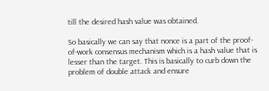till the desired hash value was obtained.

So basically we can say that nonce is a part of the proof-of-work consensus mechanism which is a hash value that is lesser than the target. This is basically to curb down the problem of double attack and ensure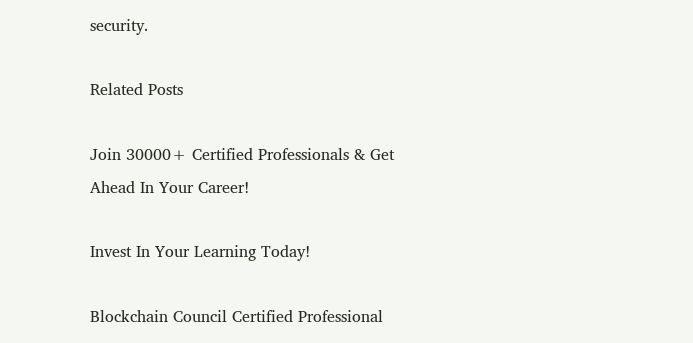security.

Related Posts

Join 30000+ Certified Professionals & Get Ahead In Your Career!

Invest In Your Learning Today!

Blockchain Council Certified Professional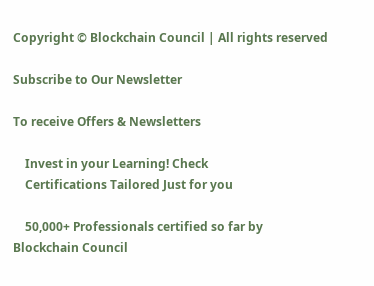Copyright © Blockchain Council | All rights reserved

Subscribe to Our Newsletter

To receive Offers & Newsletters

    Invest in your Learning! Check
    Certifications Tailored Just for you

    50,000+ Professionals certified so far by Blockchain Council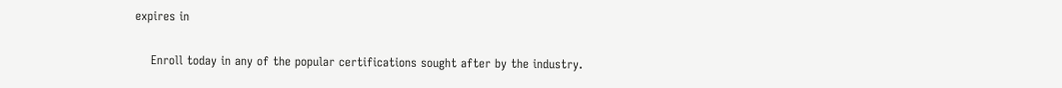expires in

    Enroll today in any of the popular certifications sought after by the industry.